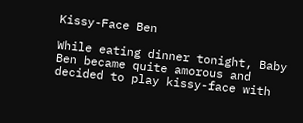Kissy-Face Ben

While eating dinner tonight, Baby Ben became quite amorous and decided to play kissy-face with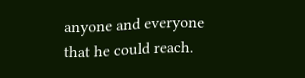anyone and everyone that he could reach.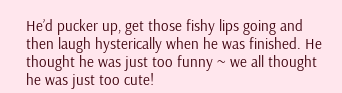He’d pucker up, get those fishy lips going and then laugh hysterically when he was finished. He thought he was just too funny ~ we all thought he was just too cute!